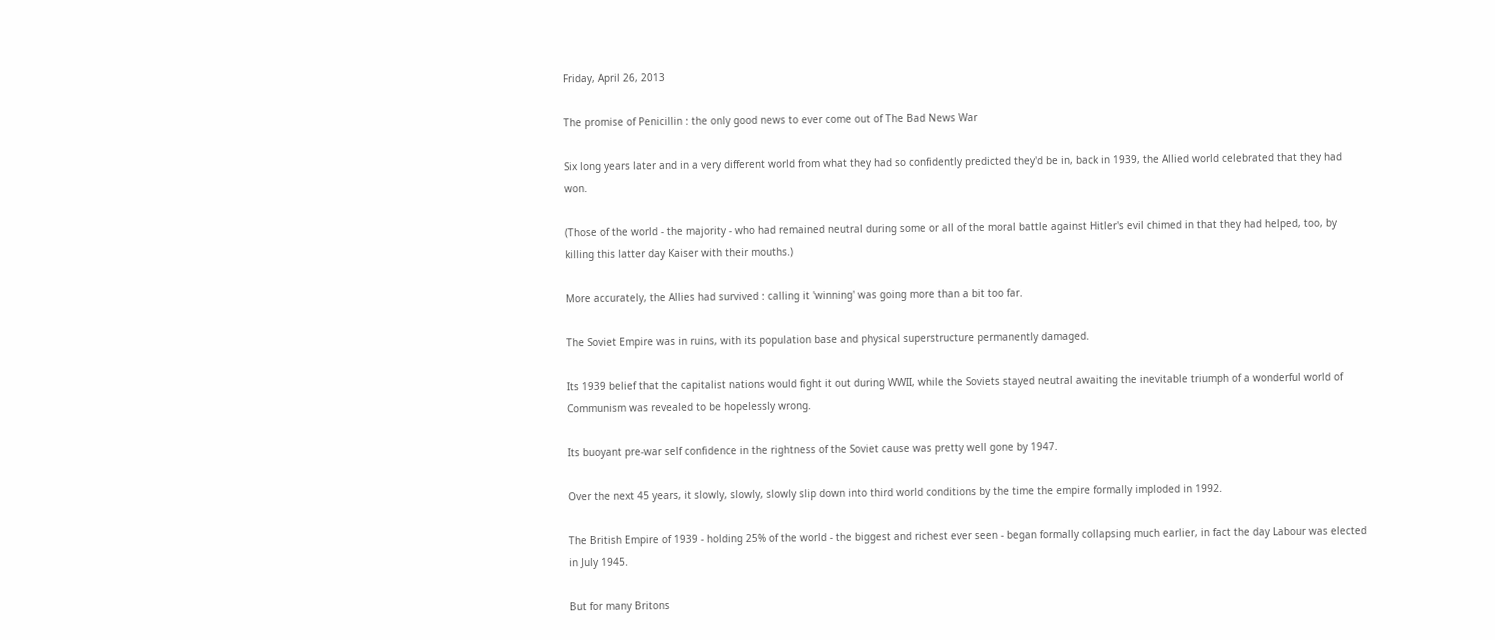Friday, April 26, 2013

The promise of Penicillin : the only good news to ever come out of The Bad News War

Six long years later and in a very different world from what they had so confidently predicted they'd be in, back in 1939, the Allied world celebrated that they had won.

(Those of the world - the majority - who had remained neutral during some or all of the moral battle against Hitler's evil chimed in that they had helped, too, by killing this latter day Kaiser with their mouths.)

More accurately, the Allies had survived : calling it 'winning' was going more than a bit too far.

The Soviet Empire was in ruins, with its population base and physical superstructure permanently damaged.

Its 1939 belief that the capitalist nations would fight it out during WWII, while the Soviets stayed neutral awaiting the inevitable triumph of a wonderful world of Communism was revealed to be hopelessly wrong.

Its buoyant pre-war self confidence in the rightness of the Soviet cause was pretty well gone by 1947.

Over the next 45 years, it slowly, slowly, slowly slip down into third world conditions by the time the empire formally imploded in 1992.

The British Empire of 1939 - holding 25% of the world - the biggest and richest ever seen - began formally collapsing much earlier, in fact the day Labour was elected in July 1945.

But for many Britons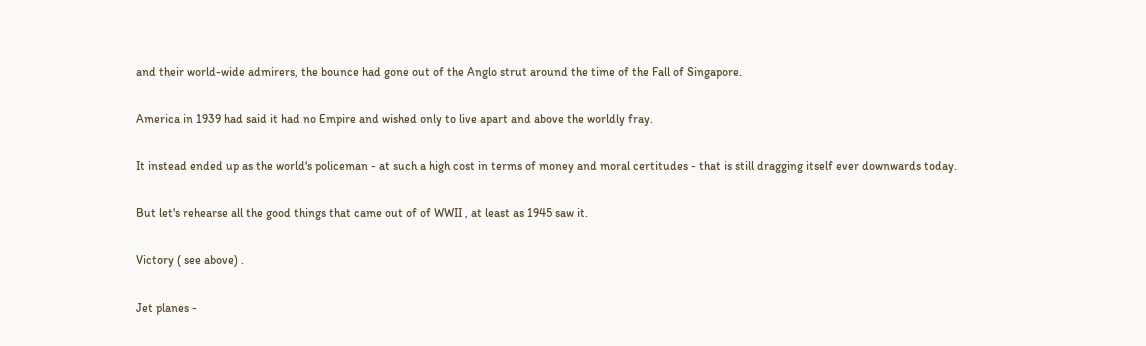and their world-wide admirers, the bounce had gone out of the Anglo strut around the time of the Fall of Singapore.

America in 1939 had said it had no Empire and wished only to live apart and above the worldly fray.

It instead ended up as the world's policeman - at such a high cost in terms of money and moral certitudes - that is still dragging itself ever downwards today.

But let's rehearse all the good things that came out of of WWII , at least as 1945 saw it.

Victory ( see above) .

Jet planes -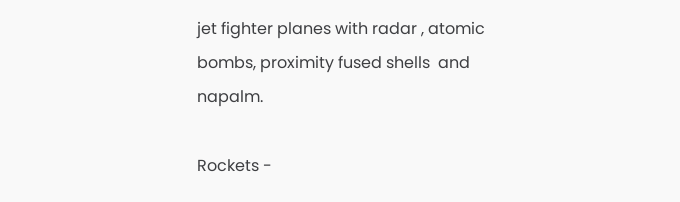jet fighter planes with radar , atomic bombs, proximity fused shells  and napalm.

Rockets -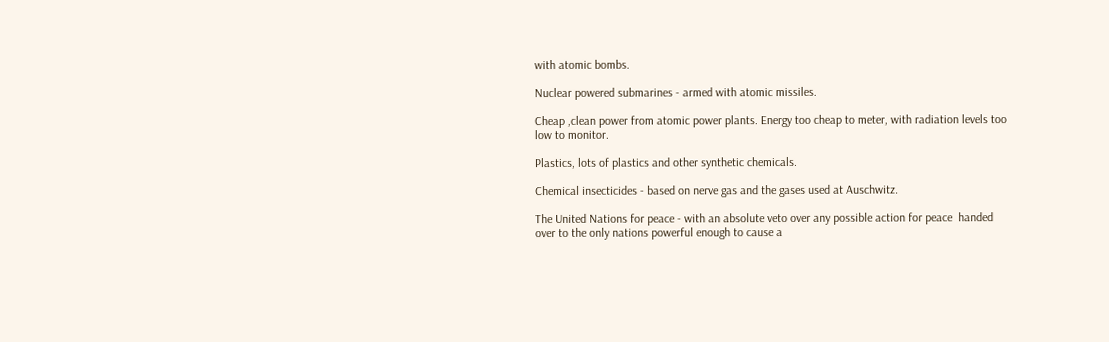with atomic bombs.

Nuclear powered submarines - armed with atomic missiles.

Cheap ,clean power from atomic power plants. Energy too cheap to meter, with radiation levels too low to monitor.

Plastics, lots of plastics and other synthetic chemicals.

Chemical insecticides - based on nerve gas and the gases used at Auschwitz.

The United Nations for peace - with an absolute veto over any possible action for peace  handed over to the only nations powerful enough to cause a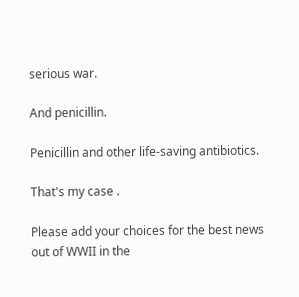serious war.

And penicillin.

Penicillin and other life-saving antibiotics.

That's my case .

Please add your choices for the best news out of WWII in the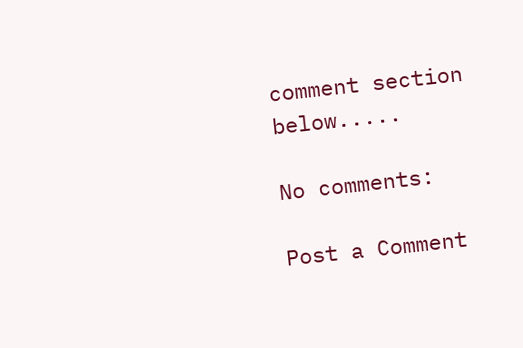comment section below.....

No comments:

Post a Comment